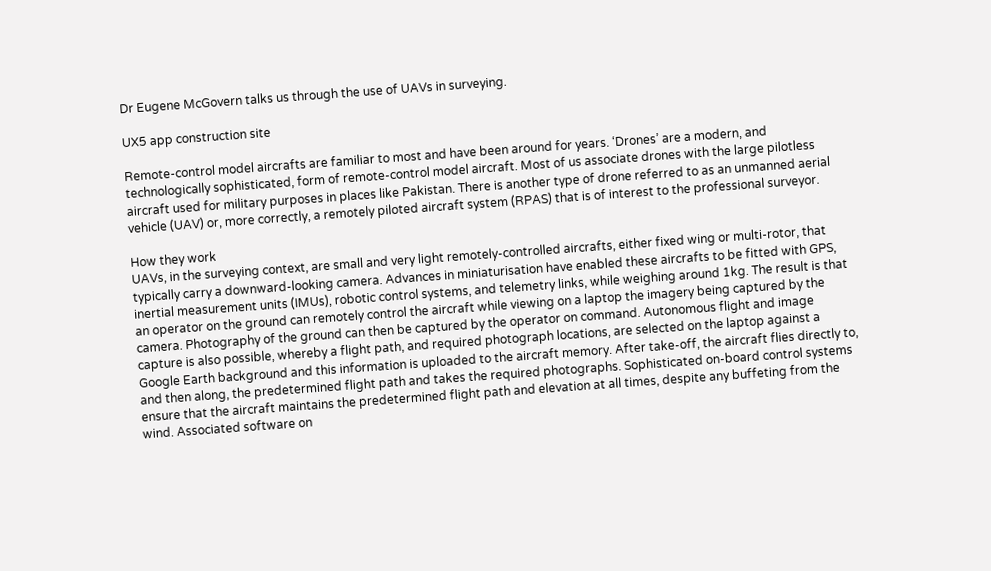Dr Eugene McGovern talks us through the use of UAVs in surveying.

UX5 app construction site

Remote-control model aircrafts are familiar to most and have been around for years. ‘Drones’ are a modern, and technologically sophisticated, form of remote-control model aircraft. Most of us associate drones with the large pilotless aircraft used for military purposes in places like Pakistan. There is another type of drone referred to as an unmanned aerial vehicle (UAV) or, more correctly, a remotely piloted aircraft system (RPAS) that is of interest to the professional surveyor.

How they work
UAVs, in the surveying context, are small and very light remotely-controlled aircrafts, either fixed wing or multi-rotor, that typically carry a downward-looking camera. Advances in miniaturisation have enabled these aircrafts to be fitted with GPS, inertial measurement units (IMUs), robotic control systems, and telemetry links, while weighing around 1kg. The result is that an operator on the ground can remotely control the aircraft while viewing on a laptop the imagery being captured by the camera. Photography of the ground can then be captured by the operator on command. Autonomous flight and image capture is also possible, whereby a flight path, and required photograph locations, are selected on the laptop against a Google Earth background and this information is uploaded to the aircraft memory. After take-off, the aircraft flies directly to, and then along, the predetermined flight path and takes the required photographs. Sophisticated on-board control systems ensure that the aircraft maintains the predetermined flight path and elevation at all times, despite any buffeting from the wind. Associated software on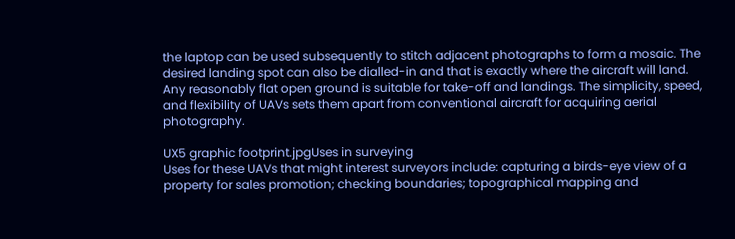the laptop can be used subsequently to stitch adjacent photographs to form a mosaic. The desired landing spot can also be dialled-in and that is exactly where the aircraft will land. Any reasonably flat open ground is suitable for take-off and landings. The simplicity, speed, and flexibility of UAVs sets them apart from conventional aircraft for acquiring aerial photography.

UX5 graphic footprint.jpgUses in surveying
Uses for these UAVs that might interest surveyors include: capturing a birds-eye view of a property for sales promotion; checking boundaries; topographical mapping and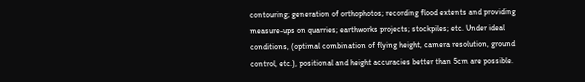contouring; generation of orthophotos; recording flood extents and providing measure-ups on quarries; earthworks projects; stockpiles; etc. Under ideal conditions, (optimal combination of flying height, camera resolution, ground control, etc.), positional and height accuracies better than 5cm are possible.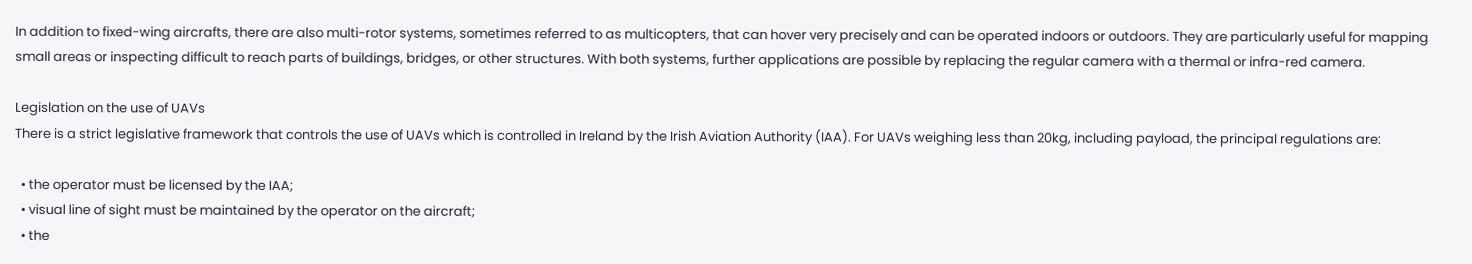In addition to fixed-wing aircrafts, there are also multi-rotor systems, sometimes referred to as multicopters, that can hover very precisely and can be operated indoors or outdoors. They are particularly useful for mapping small areas or inspecting difficult to reach parts of buildings, bridges, or other structures. With both systems, further applications are possible by replacing the regular camera with a thermal or infra-red camera.

Legislation on the use of UAVs
There is a strict legislative framework that controls the use of UAVs which is controlled in Ireland by the Irish Aviation Authority (IAA). For UAVs weighing less than 20kg, including payload, the principal regulations are:

  • the operator must be licensed by the IAA;
  • visual line of sight must be maintained by the operator on the aircraft;
  • the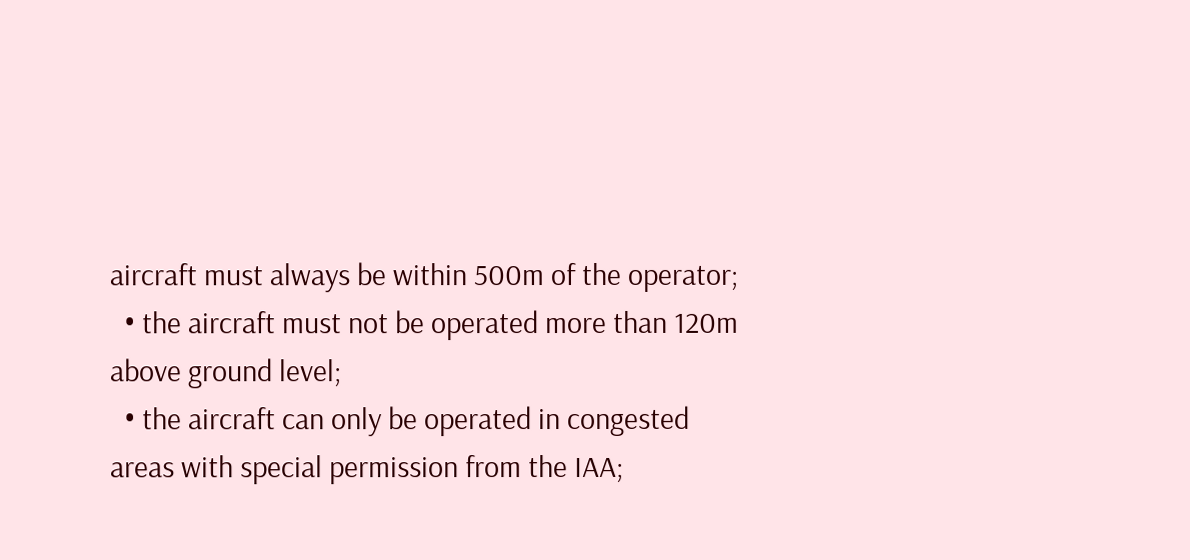aircraft must always be within 500m of the operator;
  • the aircraft must not be operated more than 120m above ground level;
  • the aircraft can only be operated in congested areas with special permission from the IAA;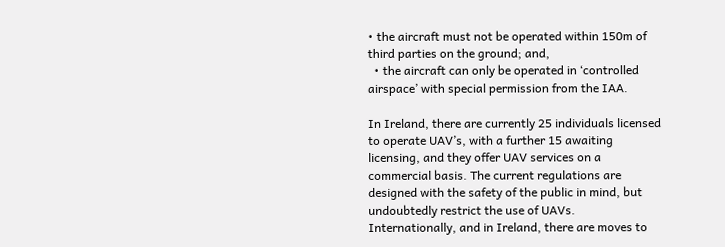• the aircraft must not be operated within 150m of third parties on the ground; and,
  • the aircraft can only be operated in ‘controlled airspace’ with special permission from the IAA.

In Ireland, there are currently 25 individuals licensed to operate UAV’s, with a further 15 awaiting licensing, and they offer UAV services on a commercial basis. The current regulations are designed with the safety of the public in mind, but undoubtedly restrict the use of UAVs. Internationally, and in Ireland, there are moves to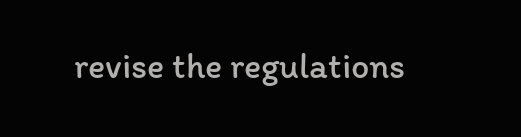revise the regulations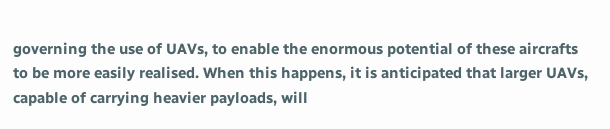governing the use of UAVs, to enable the enormous potential of these aircrafts to be more easily realised. When this happens, it is anticipated that larger UAVs, capable of carrying heavier payloads, will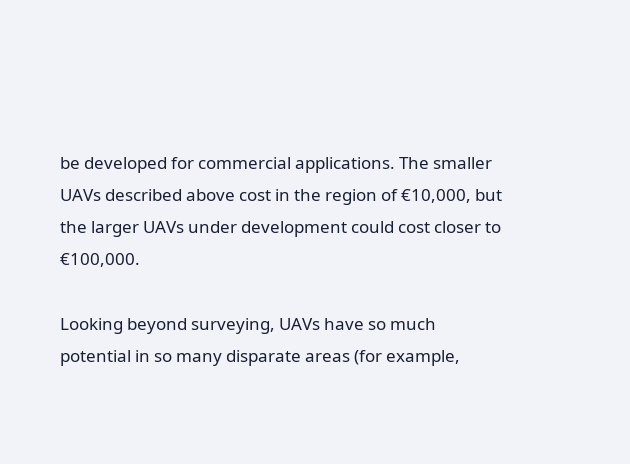be developed for commercial applications. The smaller UAVs described above cost in the region of €10,000, but the larger UAVs under development could cost closer to €100,000.

Looking beyond surveying, UAVs have so much potential in so many disparate areas (for example,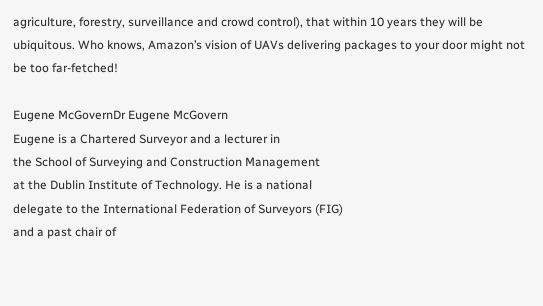agriculture, forestry, surveillance and crowd control), that within 10 years they will be ubiquitous. Who knows, Amazon’s vision of UAVs delivering packages to your door might not be too far-fetched!

Eugene McGovernDr Eugene McGovern
Eugene is a Chartered Surveyor and a lecturer in
the School of Surveying and Construction Management
at the Dublin Institute of Technology. He is a national
delegate to the International Federation of Surveyors (FIG)
and a past chair of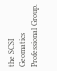the SCSI Geomatics Professional Group.